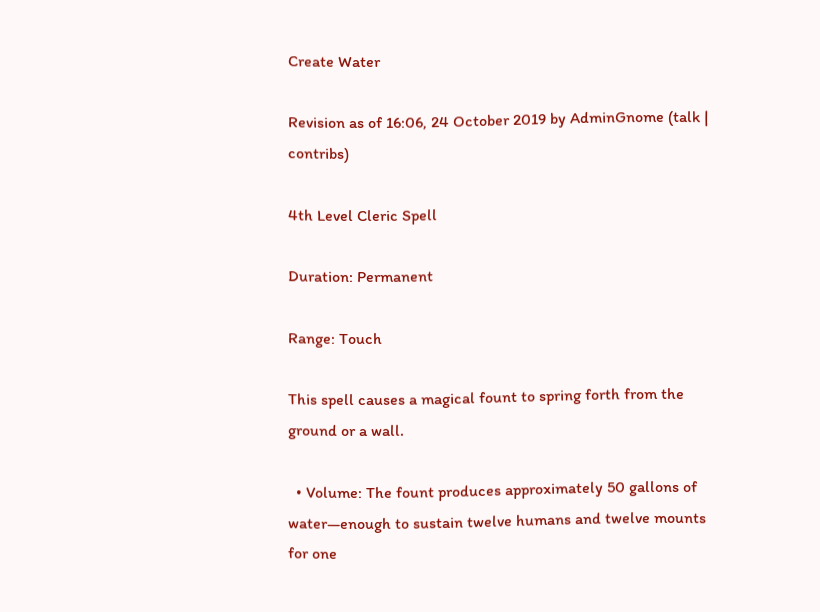Create Water

Revision as of 16:06, 24 October 2019 by AdminGnome (talk | contribs)

4th Level Cleric Spell

Duration: Permanent

Range: Touch

This spell causes a magical fount to spring forth from the ground or a wall.

  • Volume: The fount produces approximately 50 gallons of water—enough to sustain twelve humans and twelve mounts for one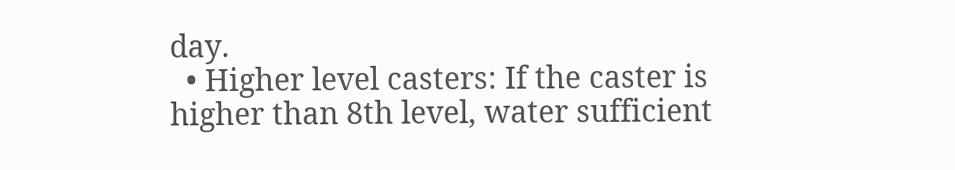day.
  • Higher level casters: If the caster is higher than 8th level, water sufficient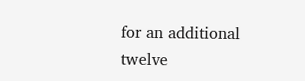for an additional twelve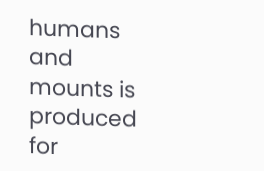humans and mounts is produced for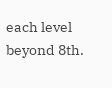each level beyond 8th.